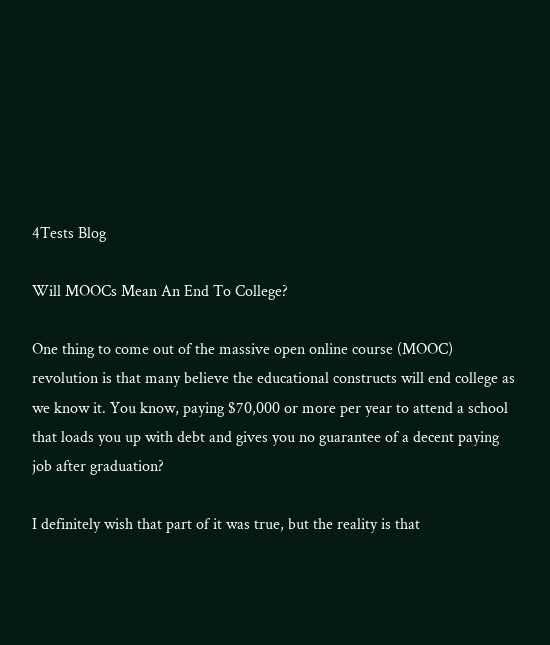4Tests Blog

Will MOOCs Mean An End To College?

One thing to come out of the massive open online course (MOOC) revolution is that many believe the educational constructs will end college as we know it. You know, paying $70,000 or more per year to attend a school that loads you up with debt and gives you no guarantee of a decent paying job after graduation?

I definitely wish that part of it was true, but the reality is that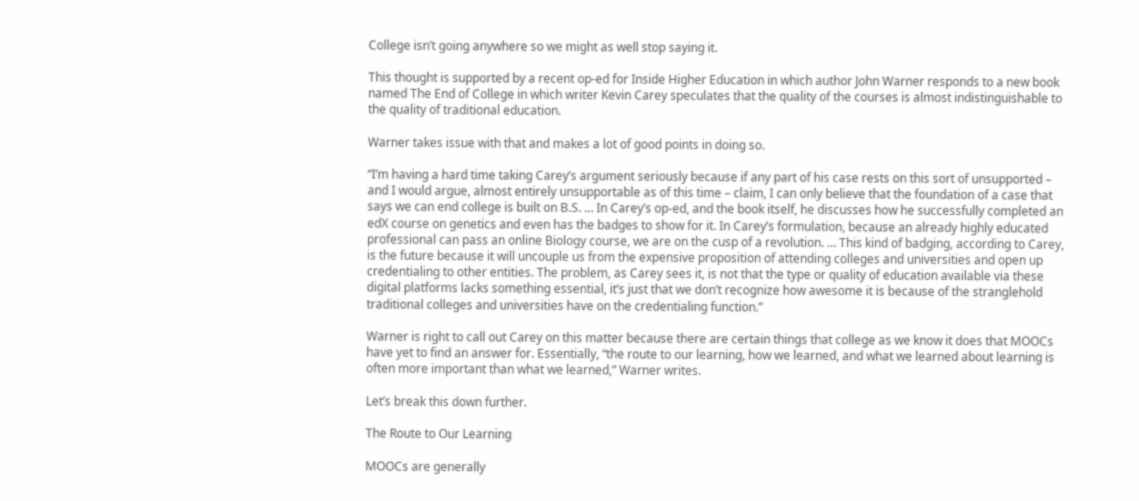College isn’t going anywhere so we might as well stop saying it.

This thought is supported by a recent op-ed for Inside Higher Education in which author John Warner responds to a new book named The End of College in which writer Kevin Carey speculates that the quality of the courses is almost indistinguishable to the quality of traditional education.

Warner takes issue with that and makes a lot of good points in doing so.

“I’m having a hard time taking Carey’s argument seriously because if any part of his case rests on this sort of unsupported – and I would argue, almost entirely unsupportable as of this time – claim, I can only believe that the foundation of a case that says we can end college is built on B.S. … In Carey’s op-ed, and the book itself, he discusses how he successfully completed an edX course on genetics and even has the badges to show for it. In Carey’s formulation, because an already highly educated professional can pass an online Biology course, we are on the cusp of a revolution. … This kind of badging, according to Carey, is the future because it will uncouple us from the expensive proposition of attending colleges and universities and open up credentialing to other entities. The problem, as Carey sees it, is not that the type or quality of education available via these digital platforms lacks something essential, it’s just that we don’t recognize how awesome it is because of the stranglehold traditional colleges and universities have on the credentialing function.”

Warner is right to call out Carey on this matter because there are certain things that college as we know it does that MOOCs have yet to find an answer for. Essentially, “the route to our learning, how we learned, and what we learned about learning is often more important than what we learned,” Warner writes.

Let’s break this down further.

The Route to Our Learning

MOOCs are generally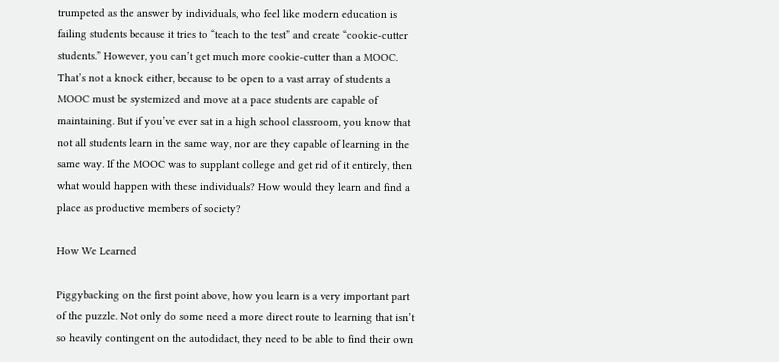trumpeted as the answer by individuals, who feel like modern education is failing students because it tries to “teach to the test” and create “cookie-cutter students.” However, you can’t get much more cookie-cutter than a MOOC. That’s not a knock either, because to be open to a vast array of students a MOOC must be systemized and move at a pace students are capable of maintaining. But if you’ve ever sat in a high school classroom, you know that not all students learn in the same way, nor are they capable of learning in the same way. If the MOOC was to supplant college and get rid of it entirely, then what would happen with these individuals? How would they learn and find a place as productive members of society?

How We Learned

Piggybacking on the first point above, how you learn is a very important part of the puzzle. Not only do some need a more direct route to learning that isn’t so heavily contingent on the autodidact, they need to be able to find their own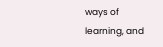ways of learning, and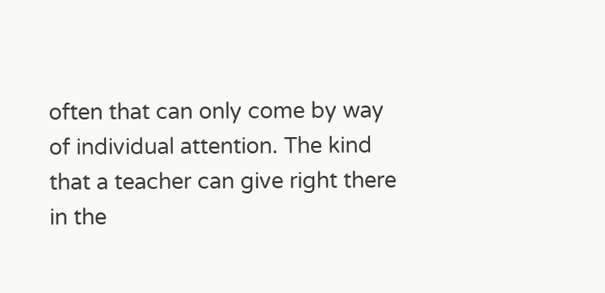often that can only come by way of individual attention. The kind that a teacher can give right there in the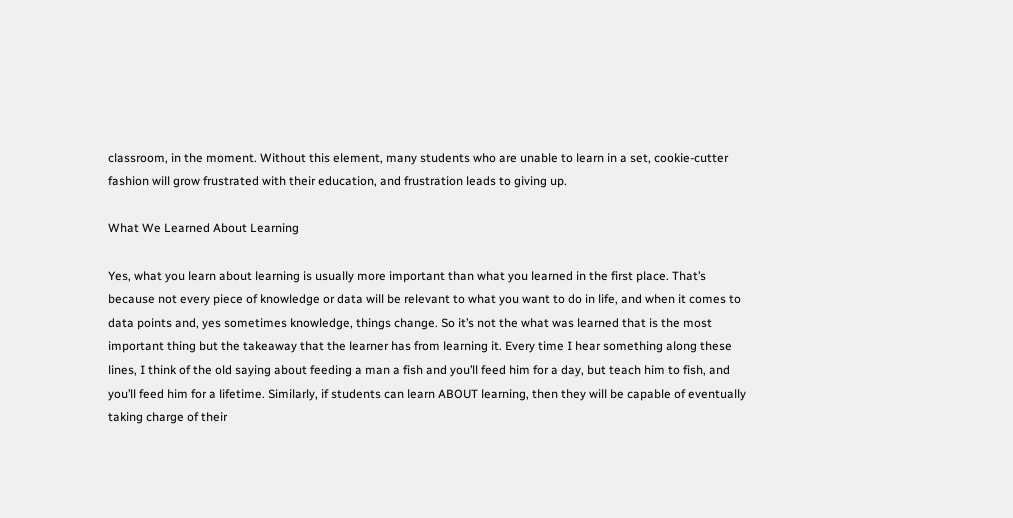classroom, in the moment. Without this element, many students who are unable to learn in a set, cookie-cutter fashion will grow frustrated with their education, and frustration leads to giving up.

What We Learned About Learning

Yes, what you learn about learning is usually more important than what you learned in the first place. That’s because not every piece of knowledge or data will be relevant to what you want to do in life, and when it comes to data points and, yes sometimes knowledge, things change. So it’s not the what was learned that is the most important thing but the takeaway that the learner has from learning it. Every time I hear something along these lines, I think of the old saying about feeding a man a fish and you’ll feed him for a day, but teach him to fish, and you’ll feed him for a lifetime. Similarly, if students can learn ABOUT learning, then they will be capable of eventually taking charge of their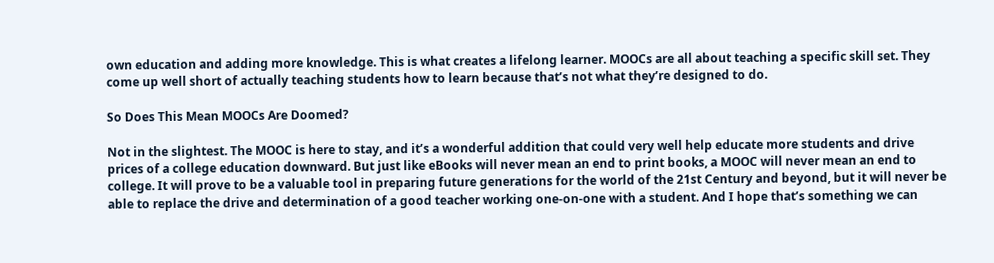own education and adding more knowledge. This is what creates a lifelong learner. MOOCs are all about teaching a specific skill set. They come up well short of actually teaching students how to learn because that’s not what they’re designed to do.

So Does This Mean MOOCs Are Doomed?

Not in the slightest. The MOOC is here to stay, and it’s a wonderful addition that could very well help educate more students and drive prices of a college education downward. But just like eBooks will never mean an end to print books, a MOOC will never mean an end to college. It will prove to be a valuable tool in preparing future generations for the world of the 21st Century and beyond, but it will never be able to replace the drive and determination of a good teacher working one-on-one with a student. And I hope that’s something we can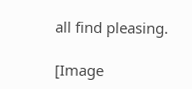all find pleasing.

[Image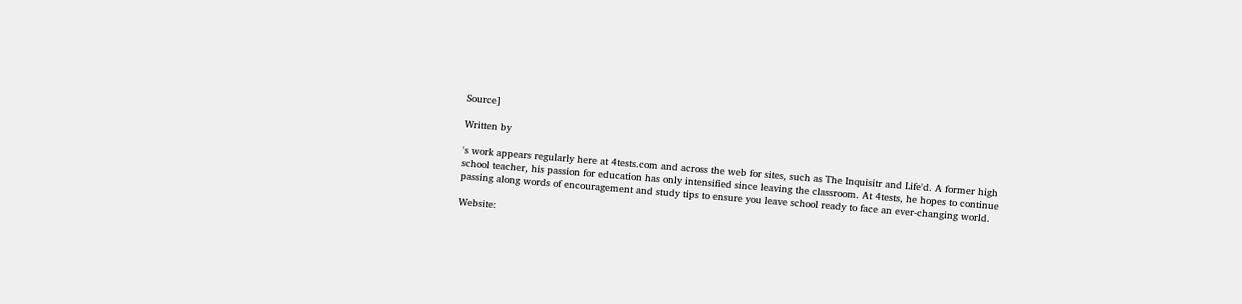Source]

Written by

's work appears regularly here at 4tests.com and across the web for sites, such as The Inquisitr and Life'd. A former high school teacher, his passion for education has only intensified since leaving the classroom. At 4tests, he hopes to continue passing along words of encouragement and study tips to ensure you leave school ready to face an ever-changing world.

Website: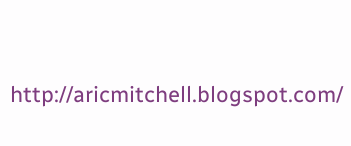http://aricmitchell.blogspot.com/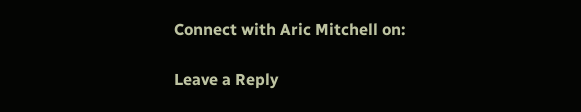Connect with Aric Mitchell on:

Leave a Reply